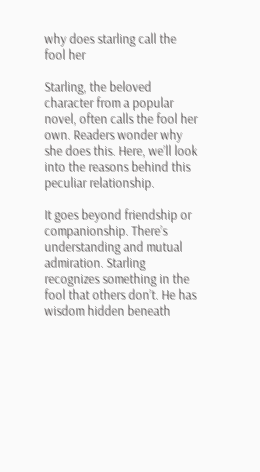why does starling call the fool her

Starling, the beloved character from a popular novel, often calls the fool her own. Readers wonder why she does this. Here, we’ll look into the reasons behind this peculiar relationship.

It goes beyond friendship or companionship. There’s understanding and mutual admiration. Starling recognizes something in the fool that others don’t. He has wisdom hidden beneath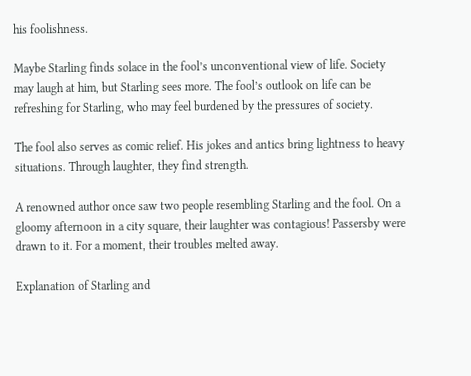his foolishness.

Maybe Starling finds solace in the fool’s unconventional view of life. Society may laugh at him, but Starling sees more. The fool’s outlook on life can be refreshing for Starling, who may feel burdened by the pressures of society.

The fool also serves as comic relief. His jokes and antics bring lightness to heavy situations. Through laughter, they find strength.

A renowned author once saw two people resembling Starling and the fool. On a gloomy afternoon in a city square, their laughter was contagious! Passersby were drawn to it. For a moment, their troubles melted away.

Explanation of Starling and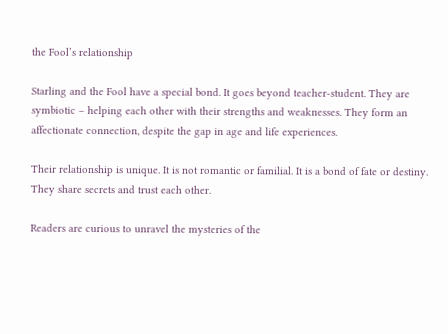the Fool’s relationship

Starling and the Fool have a special bond. It goes beyond teacher-student. They are symbiotic – helping each other with their strengths and weaknesses. They form an affectionate connection, despite the gap in age and life experiences.

Their relationship is unique. It is not romantic or familial. It is a bond of fate or destiny. They share secrets and trust each other.

Readers are curious to unravel the mysteries of the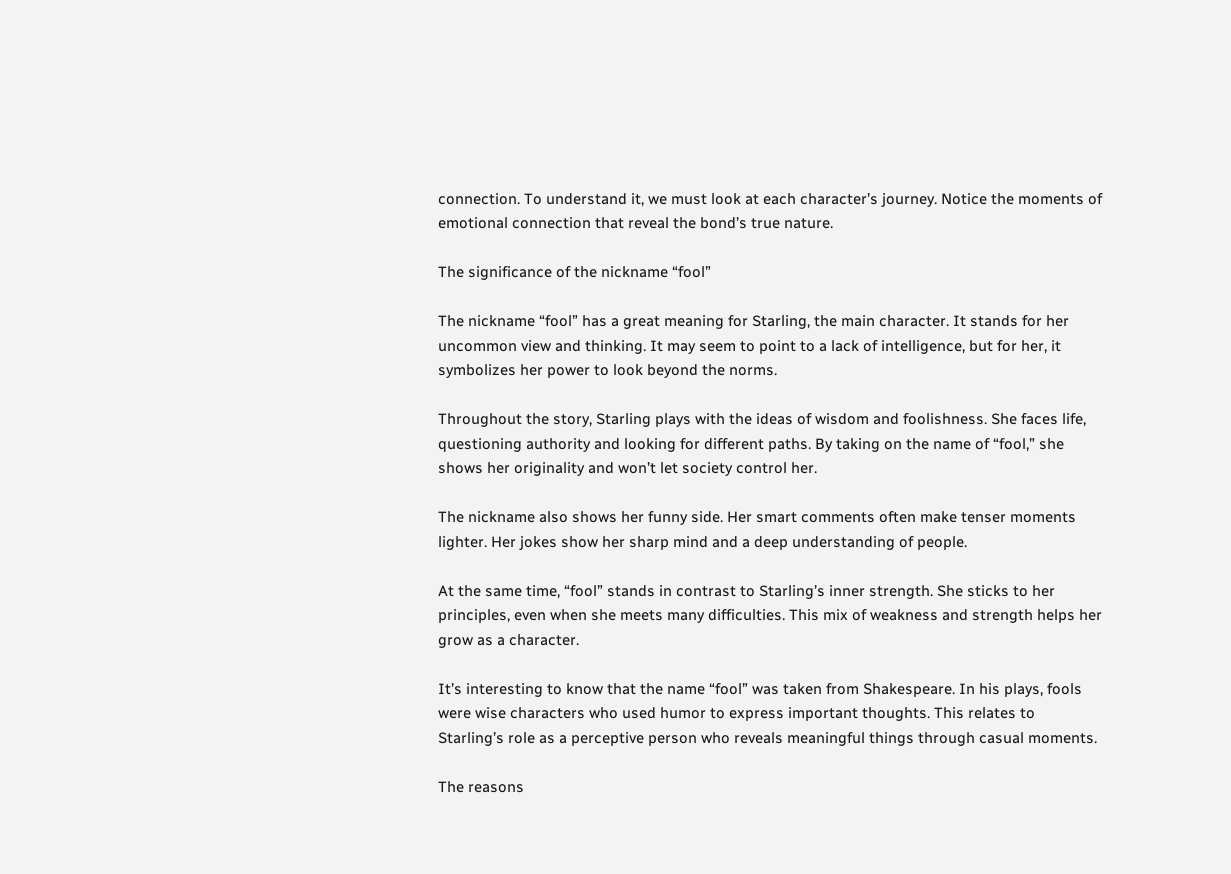connection. To understand it, we must look at each character’s journey. Notice the moments of emotional connection that reveal the bond’s true nature.

The significance of the nickname “fool”

The nickname “fool” has a great meaning for Starling, the main character. It stands for her uncommon view and thinking. It may seem to point to a lack of intelligence, but for her, it symbolizes her power to look beyond the norms.

Throughout the story, Starling plays with the ideas of wisdom and foolishness. She faces life, questioning authority and looking for different paths. By taking on the name of “fool,” she shows her originality and won’t let society control her.

The nickname also shows her funny side. Her smart comments often make tenser moments lighter. Her jokes show her sharp mind and a deep understanding of people.

At the same time, “fool” stands in contrast to Starling’s inner strength. She sticks to her principles, even when she meets many difficulties. This mix of weakness and strength helps her grow as a character.

It’s interesting to know that the name “fool” was taken from Shakespeare. In his plays, fools were wise characters who used humor to express important thoughts. This relates to Starling’s role as a perceptive person who reveals meaningful things through casual moments.

The reasons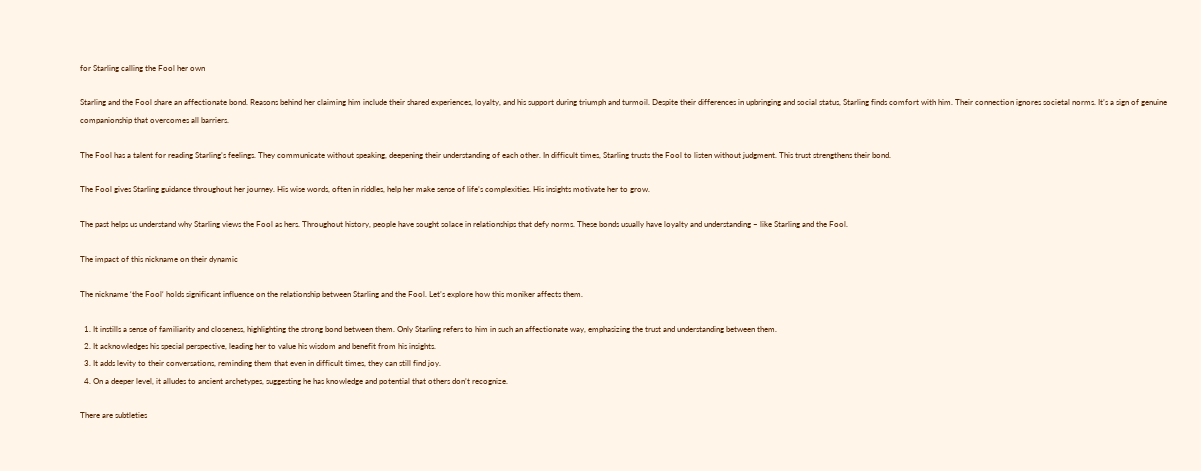for Starling calling the Fool her own

Starling and the Fool share an affectionate bond. Reasons behind her claiming him include their shared experiences, loyalty, and his support during triumph and turmoil. Despite their differences in upbringing and social status, Starling finds comfort with him. Their connection ignores societal norms. It’s a sign of genuine companionship that overcomes all barriers.

The Fool has a talent for reading Starling’s feelings. They communicate without speaking, deepening their understanding of each other. In difficult times, Starling trusts the Fool to listen without judgment. This trust strengthens their bond.

The Fool gives Starling guidance throughout her journey. His wise words, often in riddles, help her make sense of life’s complexities. His insights motivate her to grow.

The past helps us understand why Starling views the Fool as hers. Throughout history, people have sought solace in relationships that defy norms. These bonds usually have loyalty and understanding – like Starling and the Fool.

The impact of this nickname on their dynamic

The nickname ‘the Fool‘ holds significant influence on the relationship between Starling and the Fool. Let’s explore how this moniker affects them.

  1. It instills a sense of familiarity and closeness, highlighting the strong bond between them. Only Starling refers to him in such an affectionate way, emphasizing the trust and understanding between them.
  2. It acknowledges his special perspective, leading her to value his wisdom and benefit from his insights.
  3. It adds levity to their conversations, reminding them that even in difficult times, they can still find joy.
  4. On a deeper level, it alludes to ancient archetypes, suggesting he has knowledge and potential that others don’t recognize.

There are subtleties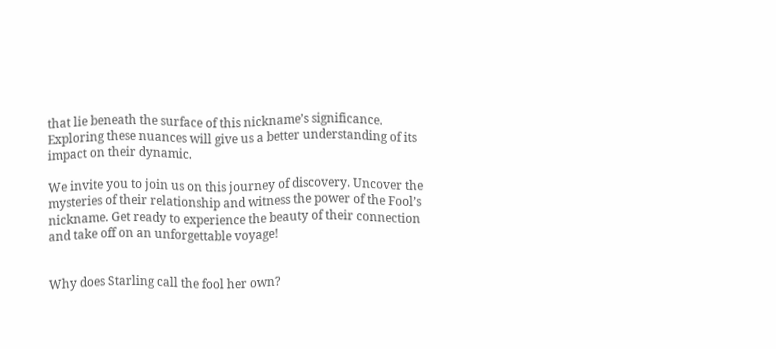that lie beneath the surface of this nickname’s significance. Exploring these nuances will give us a better understanding of its impact on their dynamic.

We invite you to join us on this journey of discovery. Uncover the mysteries of their relationship and witness the power of the Fool’s nickname. Get ready to experience the beauty of their connection and take off on an unforgettable voyage!


Why does Starling call the fool her own?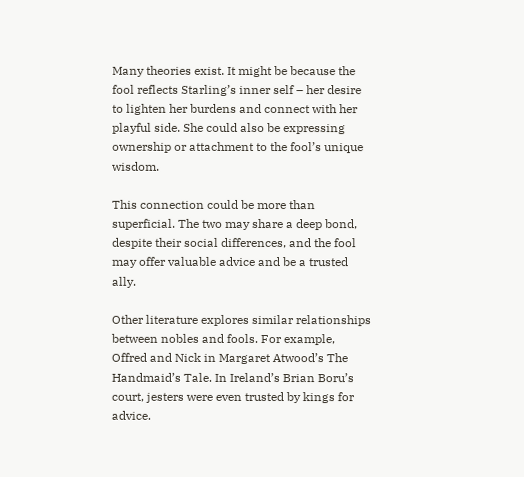Many theories exist. It might be because the fool reflects Starling’s inner self – her desire to lighten her burdens and connect with her playful side. She could also be expressing ownership or attachment to the fool’s unique wisdom.

This connection could be more than superficial. The two may share a deep bond, despite their social differences, and the fool may offer valuable advice and be a trusted ally.

Other literature explores similar relationships between nobles and fools. For example, Offred and Nick in Margaret Atwood’s The Handmaid’s Tale. In Ireland’s Brian Boru’s court, jesters were even trusted by kings for advice.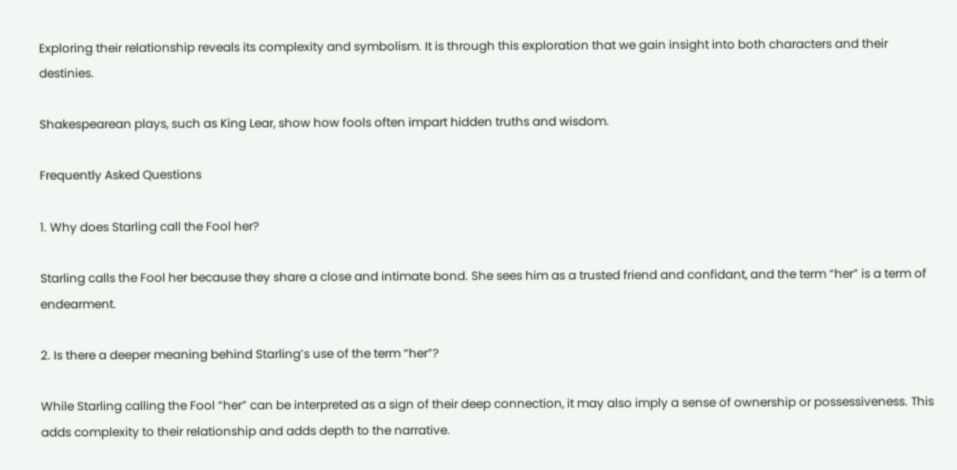Exploring their relationship reveals its complexity and symbolism. It is through this exploration that we gain insight into both characters and their destinies.

Shakespearean plays, such as King Lear, show how fools often impart hidden truths and wisdom.

Frequently Asked Questions

1. Why does Starling call the Fool her?

Starling calls the Fool her because they share a close and intimate bond. She sees him as a trusted friend and confidant, and the term “her” is a term of endearment.

2. Is there a deeper meaning behind Starling’s use of the term “her”?

While Starling calling the Fool “her” can be interpreted as a sign of their deep connection, it may also imply a sense of ownership or possessiveness. This adds complexity to their relationship and adds depth to the narrative.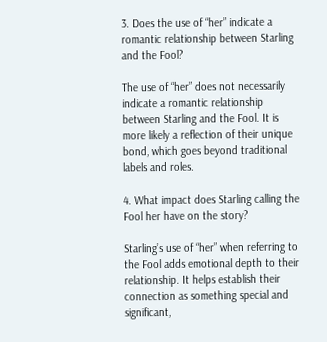3. Does the use of “her” indicate a romantic relationship between Starling and the Fool?

The use of “her” does not necessarily indicate a romantic relationship between Starling and the Fool. It is more likely a reflection of their unique bond, which goes beyond traditional labels and roles.

4. What impact does Starling calling the Fool her have on the story?

Starling’s use of “her” when referring to the Fool adds emotional depth to their relationship. It helps establish their connection as something special and significant,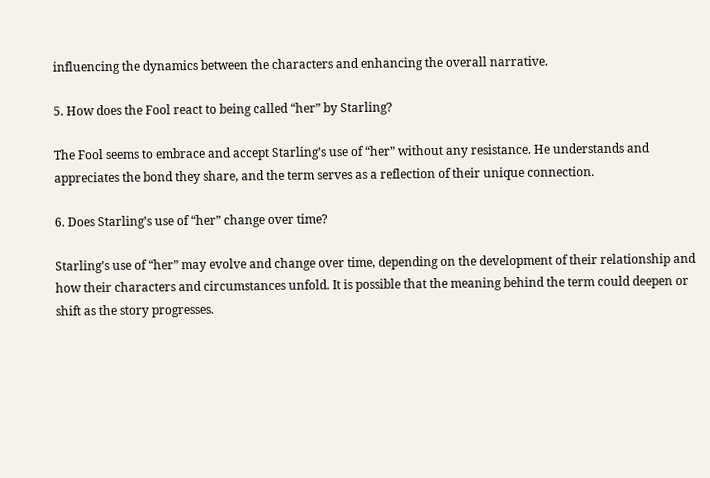influencing the dynamics between the characters and enhancing the overall narrative.

5. How does the Fool react to being called “her” by Starling?

The Fool seems to embrace and accept Starling’s use of “her” without any resistance. He understands and appreciates the bond they share, and the term serves as a reflection of their unique connection.

6. Does Starling’s use of “her” change over time?

Starling’s use of “her” may evolve and change over time, depending on the development of their relationship and how their characters and circumstances unfold. It is possible that the meaning behind the term could deepen or shift as the story progresses.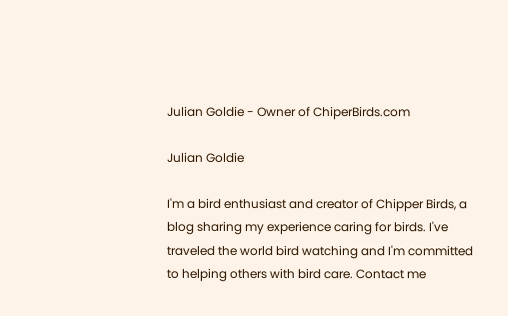Julian Goldie - Owner of ChiperBirds.com

Julian Goldie

I'm a bird enthusiast and creator of Chipper Birds, a blog sharing my experience caring for birds. I've traveled the world bird watching and I'm committed to helping others with bird care. Contact me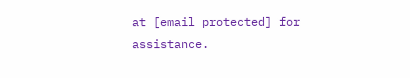at [email protected] for assistance.